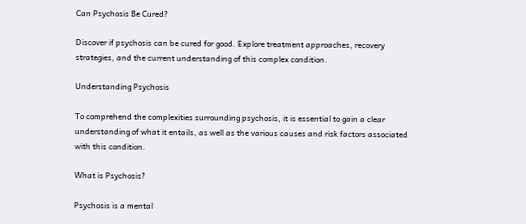Can Psychosis Be Cured?

Discover if psychosis can be cured for good. Explore treatment approaches, recovery strategies, and the current understanding of this complex condition.

Understanding Psychosis

To comprehend the complexities surrounding psychosis, it is essential to gain a clear understanding of what it entails, as well as the various causes and risk factors associated with this condition.

What is Psychosis?

Psychosis is a mental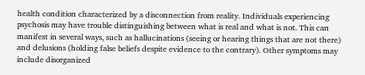health condition characterized by a disconnection from reality. Individuals experiencing psychosis may have trouble distinguishing between what is real and what is not. This can manifest in several ways, such as hallucinations (seeing or hearing things that are not there) and delusions (holding false beliefs despite evidence to the contrary). Other symptoms may include disorganized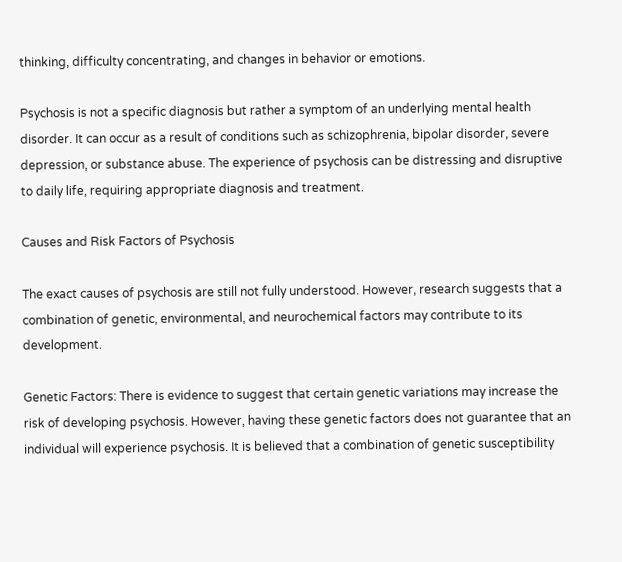thinking, difficulty concentrating, and changes in behavior or emotions.

Psychosis is not a specific diagnosis but rather a symptom of an underlying mental health disorder. It can occur as a result of conditions such as schizophrenia, bipolar disorder, severe depression, or substance abuse. The experience of psychosis can be distressing and disruptive to daily life, requiring appropriate diagnosis and treatment.

Causes and Risk Factors of Psychosis

The exact causes of psychosis are still not fully understood. However, research suggests that a combination of genetic, environmental, and neurochemical factors may contribute to its development.

Genetic Factors: There is evidence to suggest that certain genetic variations may increase the risk of developing psychosis. However, having these genetic factors does not guarantee that an individual will experience psychosis. It is believed that a combination of genetic susceptibility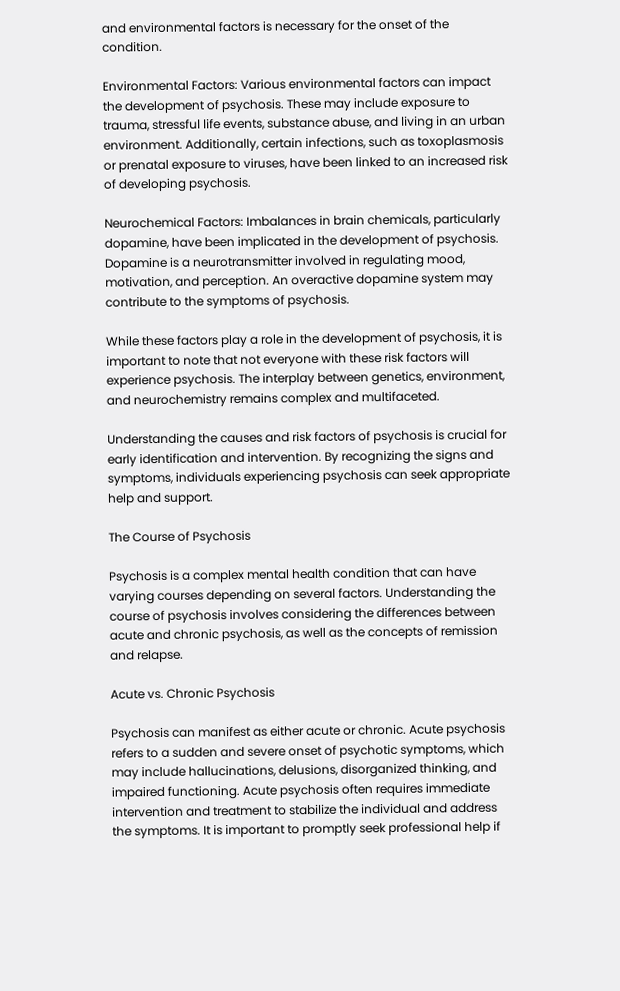and environmental factors is necessary for the onset of the condition.

Environmental Factors: Various environmental factors can impact the development of psychosis. These may include exposure to trauma, stressful life events, substance abuse, and living in an urban environment. Additionally, certain infections, such as toxoplasmosis or prenatal exposure to viruses, have been linked to an increased risk of developing psychosis.

Neurochemical Factors: Imbalances in brain chemicals, particularly dopamine, have been implicated in the development of psychosis. Dopamine is a neurotransmitter involved in regulating mood, motivation, and perception. An overactive dopamine system may contribute to the symptoms of psychosis.

While these factors play a role in the development of psychosis, it is important to note that not everyone with these risk factors will experience psychosis. The interplay between genetics, environment, and neurochemistry remains complex and multifaceted.

Understanding the causes and risk factors of psychosis is crucial for early identification and intervention. By recognizing the signs and symptoms, individuals experiencing psychosis can seek appropriate help and support.

The Course of Psychosis

Psychosis is a complex mental health condition that can have varying courses depending on several factors. Understanding the course of psychosis involves considering the differences between acute and chronic psychosis, as well as the concepts of remission and relapse.

Acute vs. Chronic Psychosis

Psychosis can manifest as either acute or chronic. Acute psychosis refers to a sudden and severe onset of psychotic symptoms, which may include hallucinations, delusions, disorganized thinking, and impaired functioning. Acute psychosis often requires immediate intervention and treatment to stabilize the individual and address the symptoms. It is important to promptly seek professional help if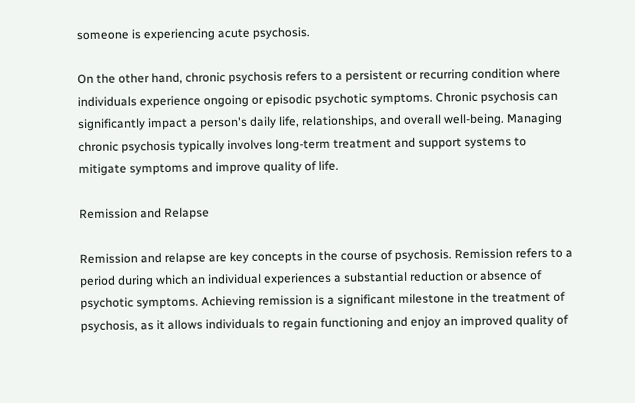someone is experiencing acute psychosis.

On the other hand, chronic psychosis refers to a persistent or recurring condition where individuals experience ongoing or episodic psychotic symptoms. Chronic psychosis can significantly impact a person's daily life, relationships, and overall well-being. Managing chronic psychosis typically involves long-term treatment and support systems to mitigate symptoms and improve quality of life.

Remission and Relapse

Remission and relapse are key concepts in the course of psychosis. Remission refers to a period during which an individual experiences a substantial reduction or absence of psychotic symptoms. Achieving remission is a significant milestone in the treatment of psychosis, as it allows individuals to regain functioning and enjoy an improved quality of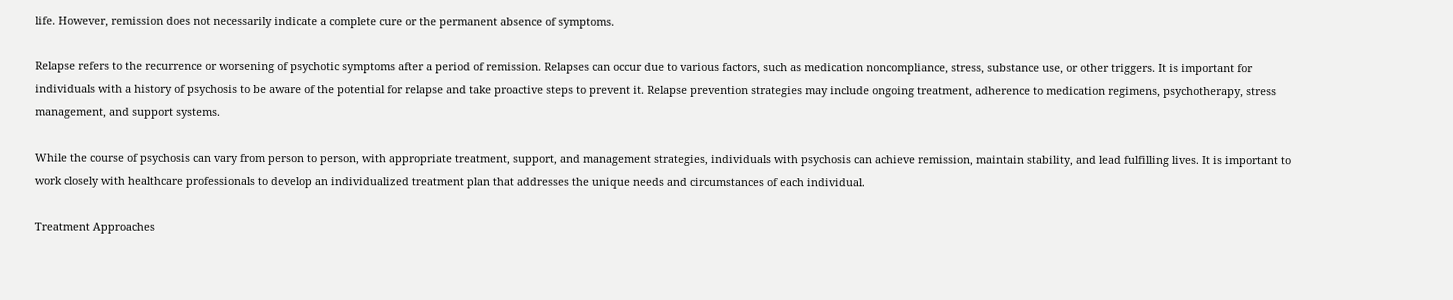life. However, remission does not necessarily indicate a complete cure or the permanent absence of symptoms.

Relapse refers to the recurrence or worsening of psychotic symptoms after a period of remission. Relapses can occur due to various factors, such as medication noncompliance, stress, substance use, or other triggers. It is important for individuals with a history of psychosis to be aware of the potential for relapse and take proactive steps to prevent it. Relapse prevention strategies may include ongoing treatment, adherence to medication regimens, psychotherapy, stress management, and support systems.

While the course of psychosis can vary from person to person, with appropriate treatment, support, and management strategies, individuals with psychosis can achieve remission, maintain stability, and lead fulfilling lives. It is important to work closely with healthcare professionals to develop an individualized treatment plan that addresses the unique needs and circumstances of each individual.

Treatment Approaches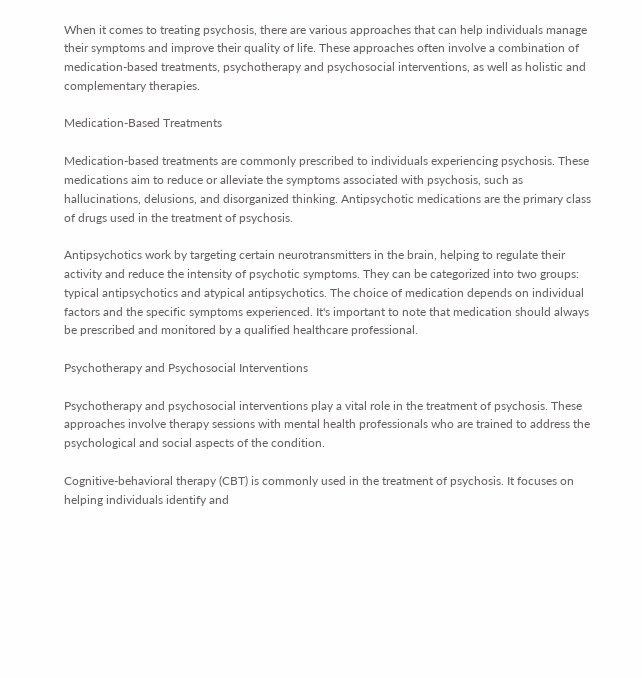When it comes to treating psychosis, there are various approaches that can help individuals manage their symptoms and improve their quality of life. These approaches often involve a combination of medication-based treatments, psychotherapy and psychosocial interventions, as well as holistic and complementary therapies.

Medication-Based Treatments

Medication-based treatments are commonly prescribed to individuals experiencing psychosis. These medications aim to reduce or alleviate the symptoms associated with psychosis, such as hallucinations, delusions, and disorganized thinking. Antipsychotic medications are the primary class of drugs used in the treatment of psychosis.

Antipsychotics work by targeting certain neurotransmitters in the brain, helping to regulate their activity and reduce the intensity of psychotic symptoms. They can be categorized into two groups: typical antipsychotics and atypical antipsychotics. The choice of medication depends on individual factors and the specific symptoms experienced. It's important to note that medication should always be prescribed and monitored by a qualified healthcare professional.

Psychotherapy and Psychosocial Interventions

Psychotherapy and psychosocial interventions play a vital role in the treatment of psychosis. These approaches involve therapy sessions with mental health professionals who are trained to address the psychological and social aspects of the condition.

Cognitive-behavioral therapy (CBT) is commonly used in the treatment of psychosis. It focuses on helping individuals identify and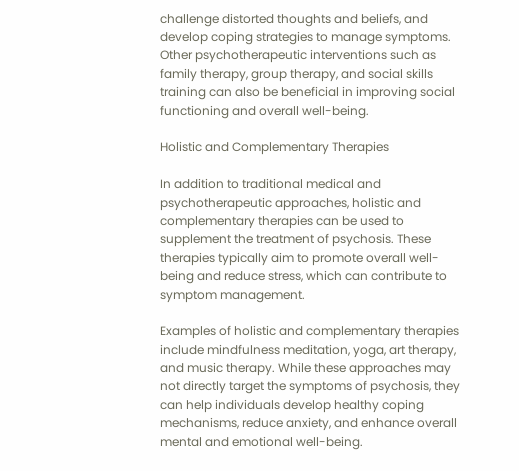challenge distorted thoughts and beliefs, and develop coping strategies to manage symptoms. Other psychotherapeutic interventions such as family therapy, group therapy, and social skills training can also be beneficial in improving social functioning and overall well-being.

Holistic and Complementary Therapies

In addition to traditional medical and psychotherapeutic approaches, holistic and complementary therapies can be used to supplement the treatment of psychosis. These therapies typically aim to promote overall well-being and reduce stress, which can contribute to symptom management.

Examples of holistic and complementary therapies include mindfulness meditation, yoga, art therapy, and music therapy. While these approaches may not directly target the symptoms of psychosis, they can help individuals develop healthy coping mechanisms, reduce anxiety, and enhance overall mental and emotional well-being.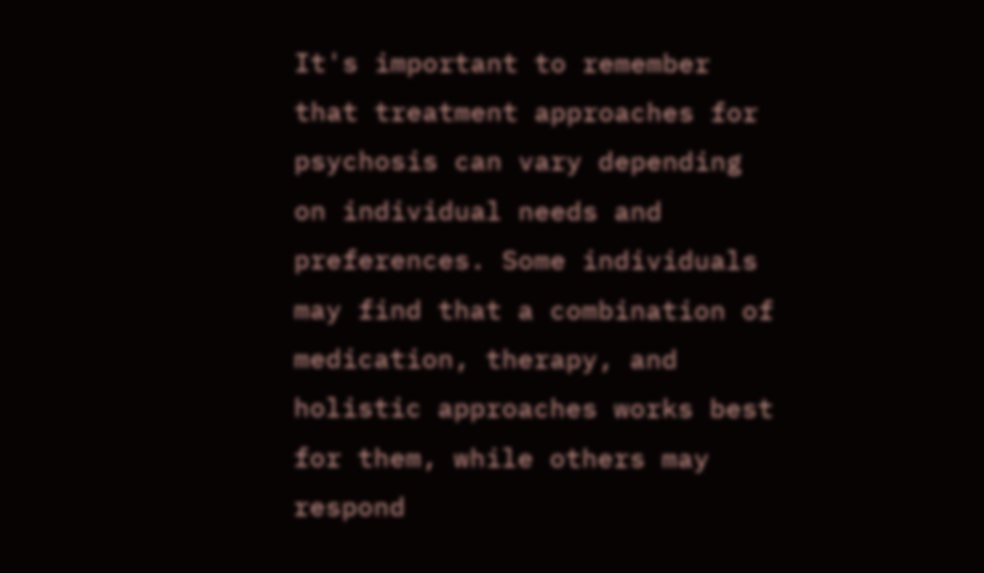It's important to remember that treatment approaches for psychosis can vary depending on individual needs and preferences. Some individuals may find that a combination of medication, therapy, and holistic approaches works best for them, while others may respond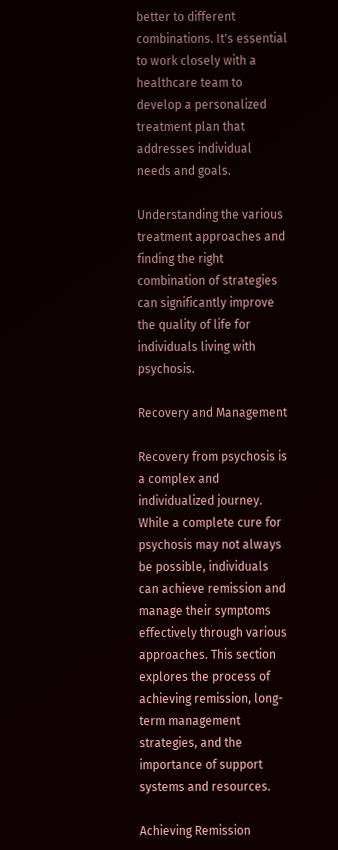better to different combinations. It's essential to work closely with a healthcare team to develop a personalized treatment plan that addresses individual needs and goals.

Understanding the various treatment approaches and finding the right combination of strategies can significantly improve the quality of life for individuals living with psychosis.

Recovery and Management

Recovery from psychosis is a complex and individualized journey. While a complete cure for psychosis may not always be possible, individuals can achieve remission and manage their symptoms effectively through various approaches. This section explores the process of achieving remission, long-term management strategies, and the importance of support systems and resources.

Achieving Remission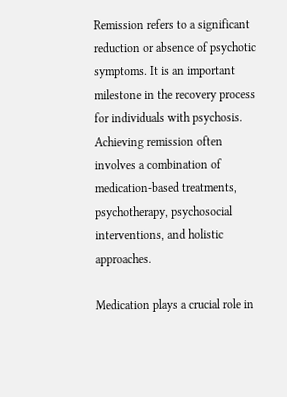Remission refers to a significant reduction or absence of psychotic symptoms. It is an important milestone in the recovery process for individuals with psychosis. Achieving remission often involves a combination of medication-based treatments, psychotherapy, psychosocial interventions, and holistic approaches.

Medication plays a crucial role in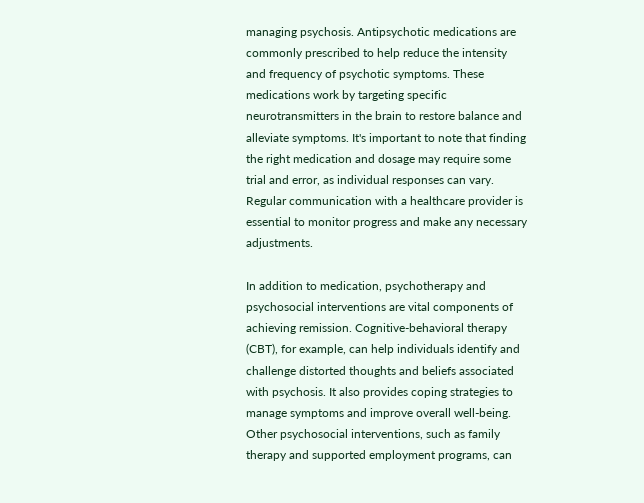managing psychosis. Antipsychotic medications are commonly prescribed to help reduce the intensity and frequency of psychotic symptoms. These medications work by targeting specific neurotransmitters in the brain to restore balance and alleviate symptoms. It's important to note that finding the right medication and dosage may require some trial and error, as individual responses can vary. Regular communication with a healthcare provider is essential to monitor progress and make any necessary adjustments.

In addition to medication, psychotherapy and psychosocial interventions are vital components of achieving remission. Cognitive-behavioral therapy (CBT), for example, can help individuals identify and challenge distorted thoughts and beliefs associated with psychosis. It also provides coping strategies to manage symptoms and improve overall well-being. Other psychosocial interventions, such as family therapy and supported employment programs, can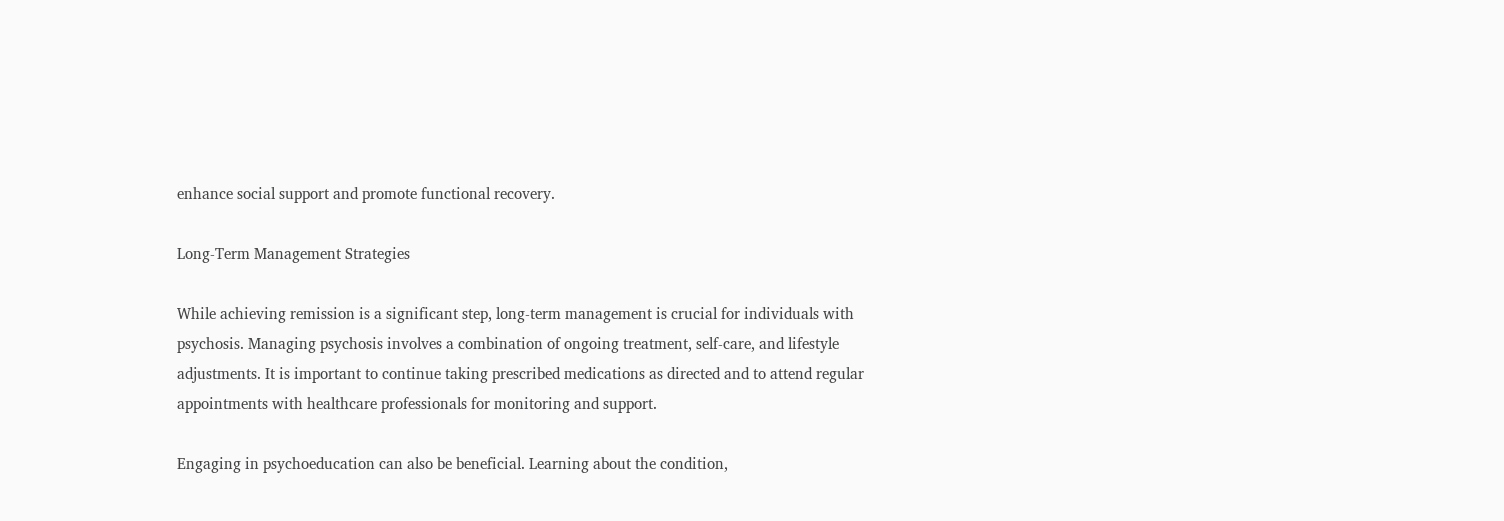enhance social support and promote functional recovery.

Long-Term Management Strategies

While achieving remission is a significant step, long-term management is crucial for individuals with psychosis. Managing psychosis involves a combination of ongoing treatment, self-care, and lifestyle adjustments. It is important to continue taking prescribed medications as directed and to attend regular appointments with healthcare professionals for monitoring and support.

Engaging in psychoeducation can also be beneficial. Learning about the condition,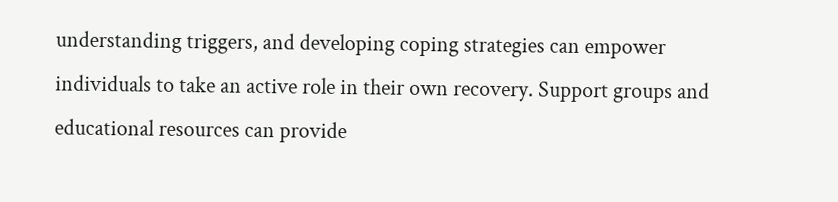understanding triggers, and developing coping strategies can empower individuals to take an active role in their own recovery. Support groups and educational resources can provide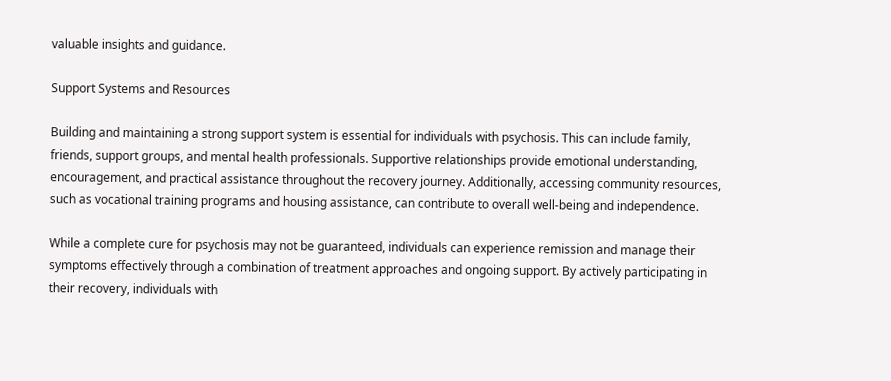valuable insights and guidance.

Support Systems and Resources

Building and maintaining a strong support system is essential for individuals with psychosis. This can include family, friends, support groups, and mental health professionals. Supportive relationships provide emotional understanding, encouragement, and practical assistance throughout the recovery journey. Additionally, accessing community resources, such as vocational training programs and housing assistance, can contribute to overall well-being and independence.

While a complete cure for psychosis may not be guaranteed, individuals can experience remission and manage their symptoms effectively through a combination of treatment approaches and ongoing support. By actively participating in their recovery, individuals with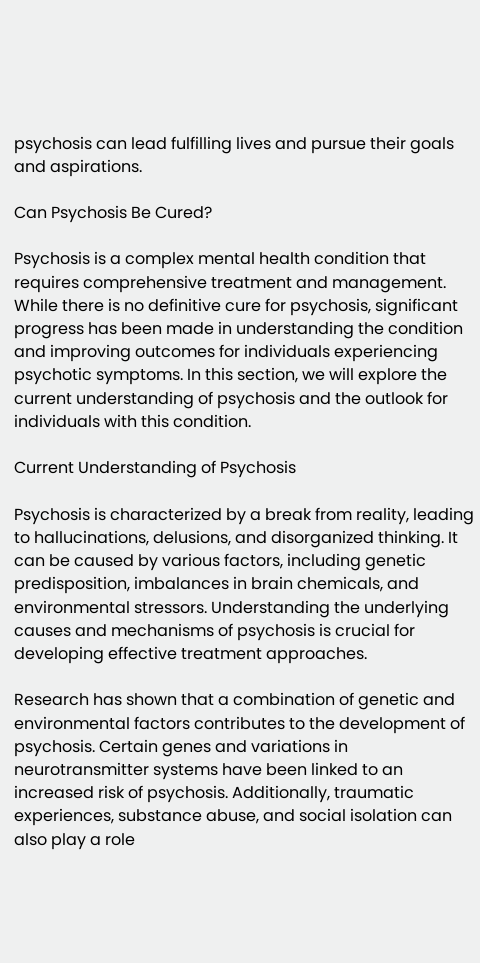psychosis can lead fulfilling lives and pursue their goals and aspirations.

Can Psychosis Be Cured?

Psychosis is a complex mental health condition that requires comprehensive treatment and management. While there is no definitive cure for psychosis, significant progress has been made in understanding the condition and improving outcomes for individuals experiencing psychotic symptoms. In this section, we will explore the current understanding of psychosis and the outlook for individuals with this condition.

Current Understanding of Psychosis

Psychosis is characterized by a break from reality, leading to hallucinations, delusions, and disorganized thinking. It can be caused by various factors, including genetic predisposition, imbalances in brain chemicals, and environmental stressors. Understanding the underlying causes and mechanisms of psychosis is crucial for developing effective treatment approaches.

Research has shown that a combination of genetic and environmental factors contributes to the development of psychosis. Certain genes and variations in neurotransmitter systems have been linked to an increased risk of psychosis. Additionally, traumatic experiences, substance abuse, and social isolation can also play a role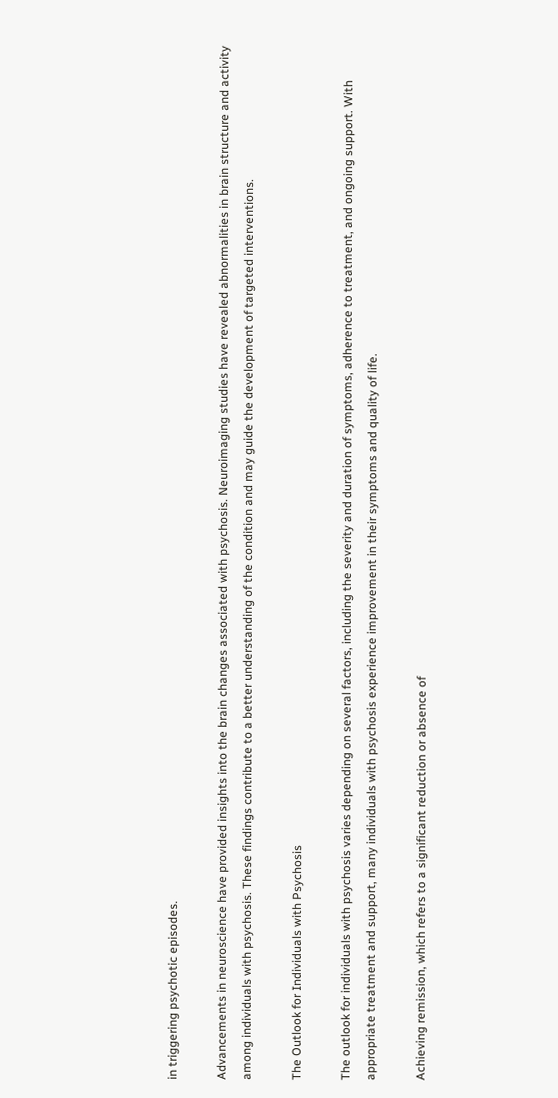in triggering psychotic episodes.

Advancements in neuroscience have provided insights into the brain changes associated with psychosis. Neuroimaging studies have revealed abnormalities in brain structure and activity among individuals with psychosis. These findings contribute to a better understanding of the condition and may guide the development of targeted interventions.

The Outlook for Individuals with Psychosis

The outlook for individuals with psychosis varies depending on several factors, including the severity and duration of symptoms, adherence to treatment, and ongoing support. With appropriate treatment and support, many individuals with psychosis experience improvement in their symptoms and quality of life.

Achieving remission, which refers to a significant reduction or absence of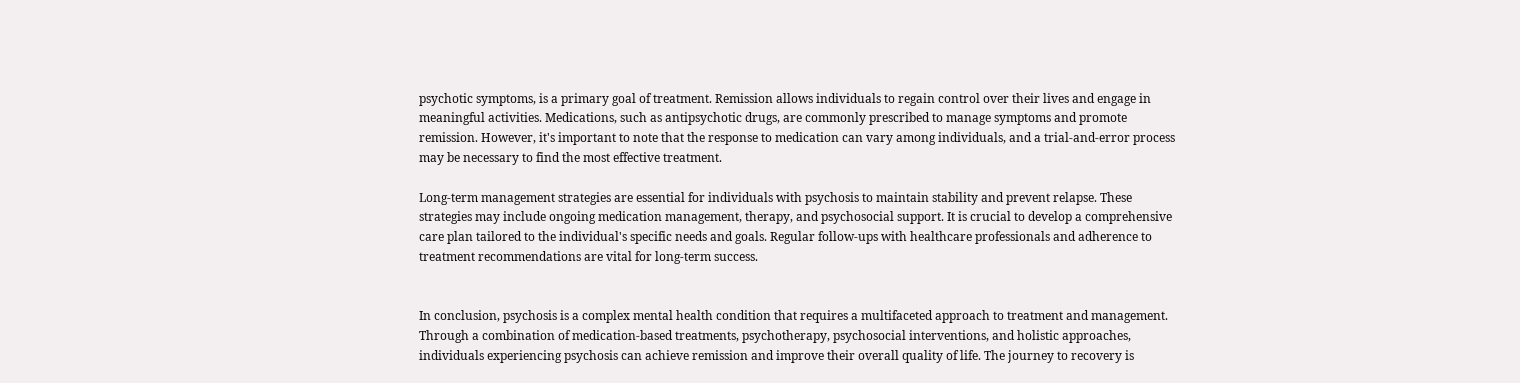psychotic symptoms, is a primary goal of treatment. Remission allows individuals to regain control over their lives and engage in meaningful activities. Medications, such as antipsychotic drugs, are commonly prescribed to manage symptoms and promote remission. However, it's important to note that the response to medication can vary among individuals, and a trial-and-error process may be necessary to find the most effective treatment.

Long-term management strategies are essential for individuals with psychosis to maintain stability and prevent relapse. These strategies may include ongoing medication management, therapy, and psychosocial support. It is crucial to develop a comprehensive care plan tailored to the individual's specific needs and goals. Regular follow-ups with healthcare professionals and adherence to treatment recommendations are vital for long-term success.


In conclusion, psychosis is a complex mental health condition that requires a multifaceted approach to treatment and management. Through a combination of medication-based treatments, psychotherapy, psychosocial interventions, and holistic approaches, individuals experiencing psychosis can achieve remission and improve their overall quality of life. The journey to recovery is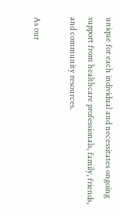unique for each individual and necessitates ongoing support from healthcare professionals, family, friends, and community resources.

As our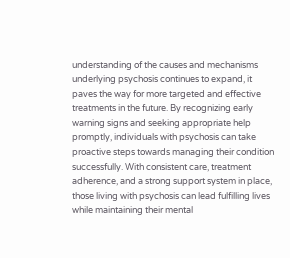understanding of the causes and mechanisms underlying psychosis continues to expand, it paves the way for more targeted and effective treatments in the future. By recognizing early warning signs and seeking appropriate help promptly, individuals with psychosis can take proactive steps towards managing their condition successfully. With consistent care, treatment adherence, and a strong support system in place, those living with psychosis can lead fulfilling lives while maintaining their mental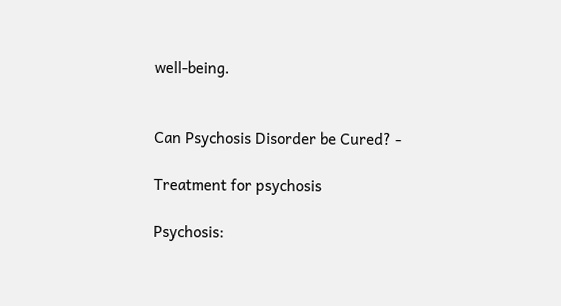well-being.


Can Psychosis Disorder be Cured? -

Treatment for psychosis

Psychosis: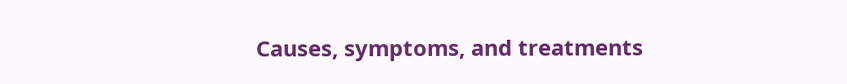Causes, symptoms, and treatments